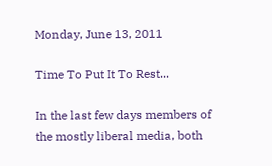Monday, June 13, 2011

Time To Put It To Rest...

In the last few days members of the mostly liberal media, both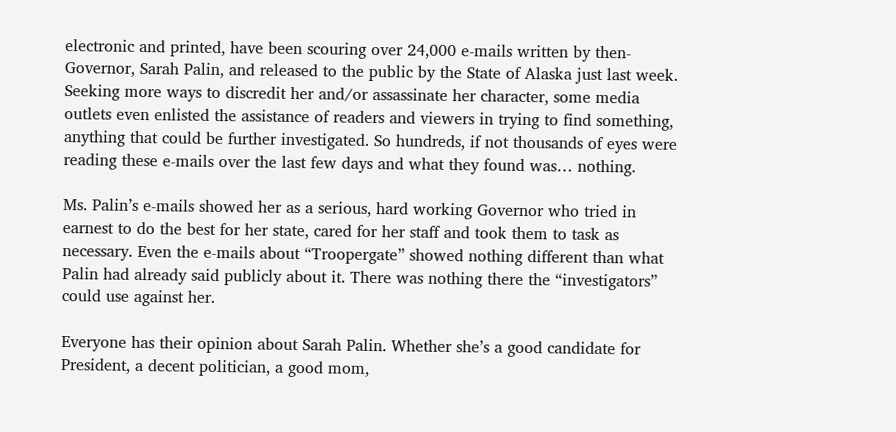electronic and printed, have been scouring over 24,000 e-mails written by then-Governor, Sarah Palin, and released to the public by the State of Alaska just last week. Seeking more ways to discredit her and/or assassinate her character, some media outlets even enlisted the assistance of readers and viewers in trying to find something, anything that could be further investigated. So hundreds, if not thousands of eyes were reading these e-mails over the last few days and what they found was… nothing.

Ms. Palin’s e-mails showed her as a serious, hard working Governor who tried in earnest to do the best for her state, cared for her staff and took them to task as necessary. Even the e-mails about “Troopergate” showed nothing different than what Palin had already said publicly about it. There was nothing there the “investigators” could use against her.

Everyone has their opinion about Sarah Palin. Whether she’s a good candidate for President, a decent politician, a good mom,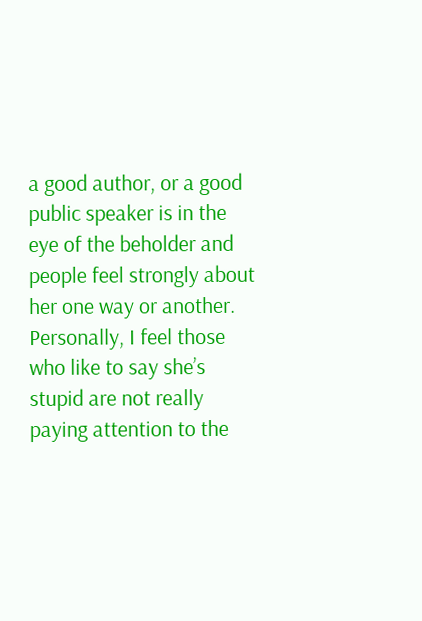a good author, or a good public speaker is in the eye of the beholder and people feel strongly about her one way or another. Personally, I feel those who like to say she’s stupid are not really paying attention to the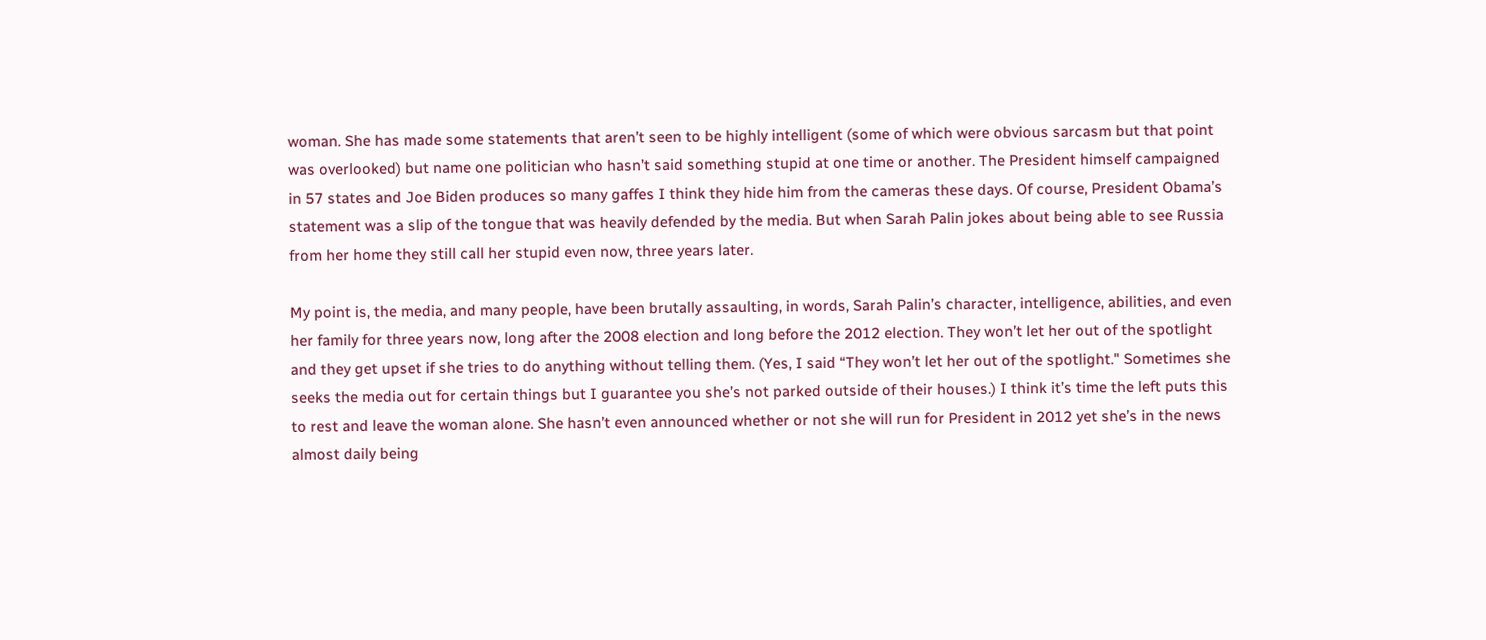woman. She has made some statements that aren’t seen to be highly intelligent (some of which were obvious sarcasm but that point was overlooked) but name one politician who hasn’t said something stupid at one time or another. The President himself campaigned in 57 states and Joe Biden produces so many gaffes I think they hide him from the cameras these days. Of course, President Obama’s statement was a slip of the tongue that was heavily defended by the media. But when Sarah Palin jokes about being able to see Russia from her home they still call her stupid even now, three years later.

My point is, the media, and many people, have been brutally assaulting, in words, Sarah Palin’s character, intelligence, abilities, and even her family for three years now, long after the 2008 election and long before the 2012 election. They won’t let her out of the spotlight and they get upset if she tries to do anything without telling them. (Yes, I said “They won’t let her out of the spotlight." Sometimes she seeks the media out for certain things but I guarantee you she’s not parked outside of their houses.) I think it’s time the left puts this to rest and leave the woman alone. She hasn’t even announced whether or not she will run for President in 2012 yet she’s in the news almost daily being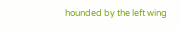hounded by the left wing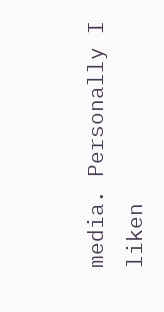media. Personally I liken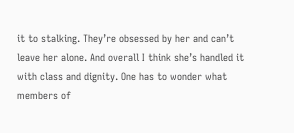it to stalking. They’re obsessed by her and can’t leave her alone. And overall I think she’s handled it with class and dignity. One has to wonder what members of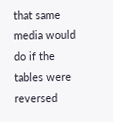that same media would do if the tables were reversed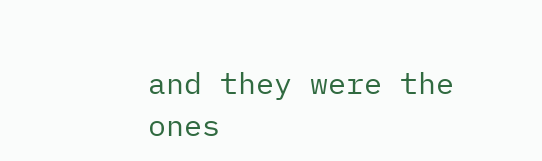and they were the ones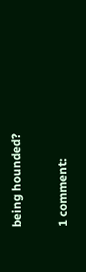being hounded?

1 comment: